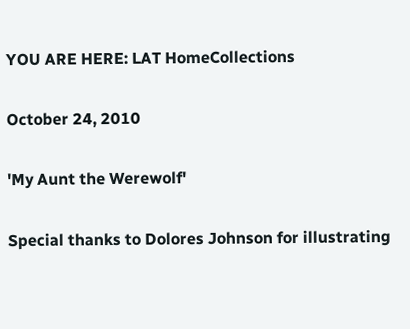YOU ARE HERE: LAT HomeCollections

October 24, 2010

'My Aunt the Werewolf'

Special thanks to Dolores Johnson for illustrating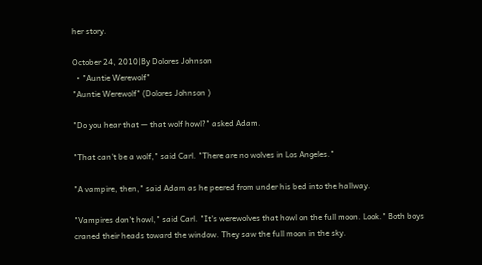her story.

October 24, 2010|By Dolores Johnson
  • "Auntie Werewolf"
"Auntie Werewolf" (Dolores Johnson )

"Do you hear that — that wolf howl?" asked Adam.

"That can't be a wolf," said Carl. "There are no wolves in Los Angeles."

"A vampire, then," said Adam as he peered from under his bed into the hallway.

"Vampires don't howl," said Carl. "It's werewolves that howl on the full moon. Look." Both boys craned their heads toward the window. They saw the full moon in the sky.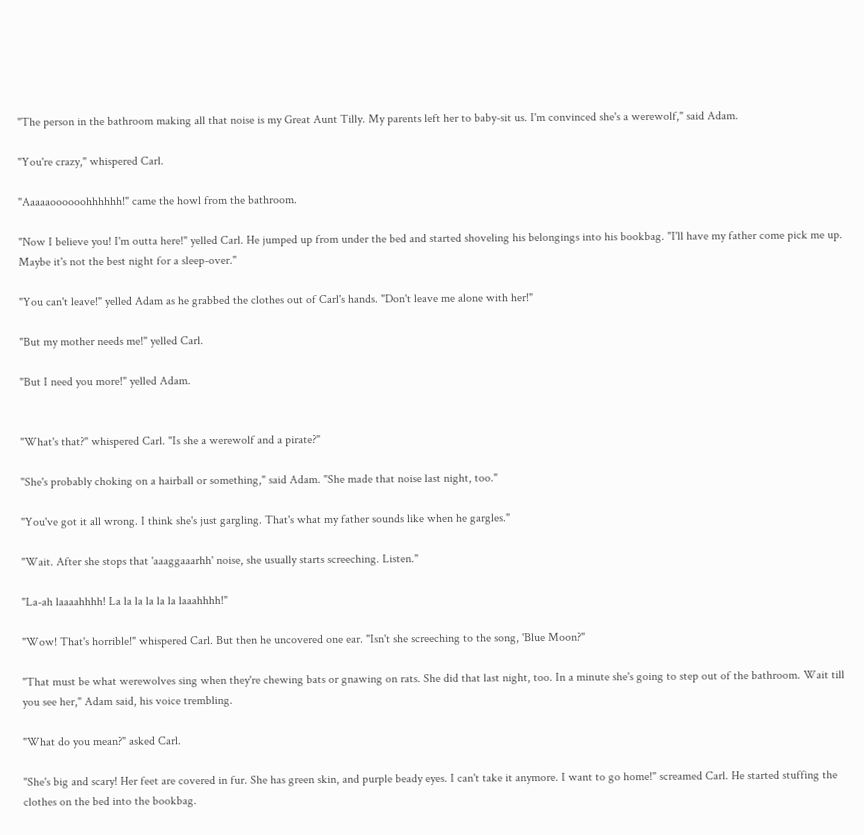"The person in the bathroom making all that noise is my Great Aunt Tilly. My parents left her to baby-sit us. I'm convinced she's a werewolf," said Adam.

"You're crazy," whispered Carl.

"Aaaaaoooooohhhhhh!" came the howl from the bathroom.

"Now I believe you! I'm outta here!" yelled Carl. He jumped up from under the bed and started shoveling his belongings into his bookbag. "I'll have my father come pick me up. Maybe it's not the best night for a sleep-over."

"You can't leave!" yelled Adam as he grabbed the clothes out of Carl's hands. "Don't leave me alone with her!"

"But my mother needs me!" yelled Carl.

"But I need you more!" yelled Adam.


"What's that?" whispered Carl. "Is she a werewolf and a pirate?"

"She's probably choking on a hairball or something," said Adam. "She made that noise last night, too."

"You've got it all wrong. I think she's just gargling. That's what my father sounds like when he gargles."

"Wait. After she stops that 'aaaggaaarhh' noise, she usually starts screeching. Listen."

"La-ah laaaahhhh! La la la la la la laaahhhh!"

"Wow! That's horrible!" whispered Carl. But then he uncovered one ear. "Isn't she screeching to the song, 'Blue Moon?"

"That must be what werewolves sing when they're chewing bats or gnawing on rats. She did that last night, too. In a minute she's going to step out of the bathroom. Wait till you see her," Adam said, his voice trembling.

"What do you mean?" asked Carl.

"She's big and scary! Her feet are covered in fur. She has green skin, and purple beady eyes. I can't take it anymore. I want to go home!" screamed Carl. He started stuffing the clothes on the bed into the bookbag.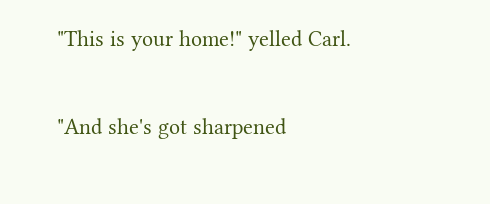"This is your home!" yelled Carl.

"And she's got sharpened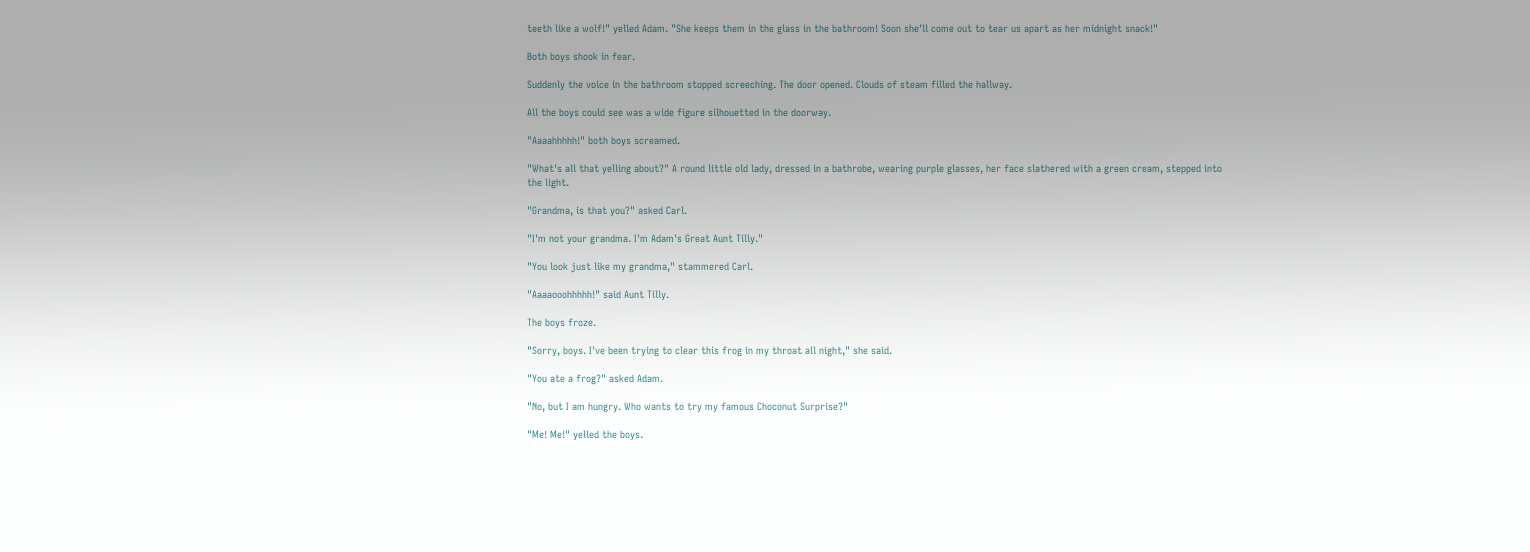teeth like a wolf!" yelled Adam. "She keeps them in the glass in the bathroom! Soon she'll come out to tear us apart as her midnight snack!"

Both boys shook in fear.

Suddenly the voice in the bathroom stopped screeching. The door opened. Clouds of steam filled the hallway.

All the boys could see was a wide figure silhouetted in the doorway.

"Aaaahhhhh!" both boys screamed.

"What's all that yelling about?" A round little old lady, dressed in a bathrobe, wearing purple glasses, her face slathered with a green cream, stepped into the light.

"Grandma, is that you?" asked Carl.

"I'm not your grandma. I'm Adam's Great Aunt Tilly."

"You look just like my grandma," stammered Carl.

"Aaaaooohhhhh!" said Aunt Tilly.

The boys froze.

"Sorry, boys. I've been trying to clear this frog in my throat all night," she said.

"You ate a frog?" asked Adam.

"No, but I am hungry. Who wants to try my famous Choconut Surprise?"

"Me! Me!" yelled the boys.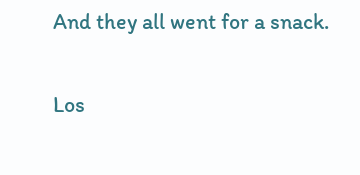And they all went for a snack.

Los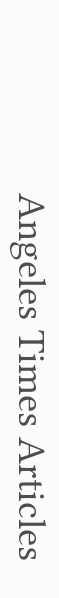Angeles Times Articles